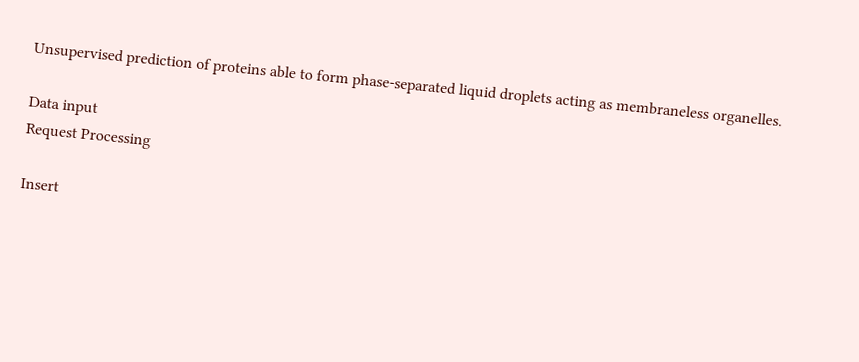Unsupervised prediction of proteins able to form phase-separated liquid droplets acting as membraneless organelles.

Data input
Request Processing

Insert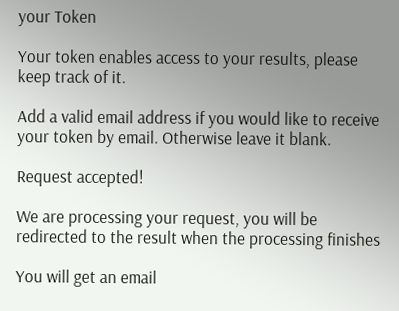your Token

Your token enables access to your results, please keep track of it.

Add a valid email address if you would like to receive your token by email. Otherwise leave it blank.

Request accepted!

We are processing your request, you will be redirected to the result when the processing finishes

You will get an email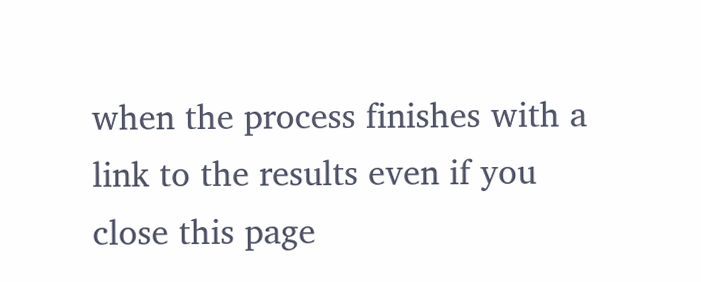when the process finishes with a link to the results even if you close this page